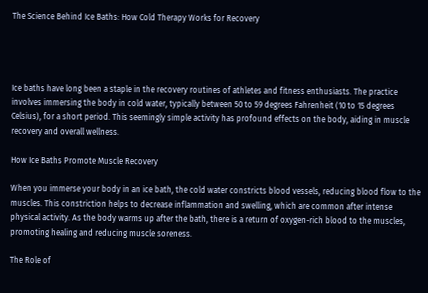The Science Behind Ice Baths: How Cold Therapy Works for Recovery




Ice baths have long been a staple in the recovery routines of athletes and fitness enthusiasts. The practice involves immersing the body in cold water, typically between 50 to 59 degrees Fahrenheit (10 to 15 degrees Celsius), for a short period. This seemingly simple activity has profound effects on the body, aiding in muscle recovery and overall wellness.

How Ice Baths Promote Muscle Recovery

When you immerse your body in an ice bath, the cold water constricts blood vessels, reducing blood flow to the muscles. This constriction helps to decrease inflammation and swelling, which are common after intense physical activity. As the body warms up after the bath, there is a return of oxygen-rich blood to the muscles, promoting healing and reducing muscle soreness.

The Role of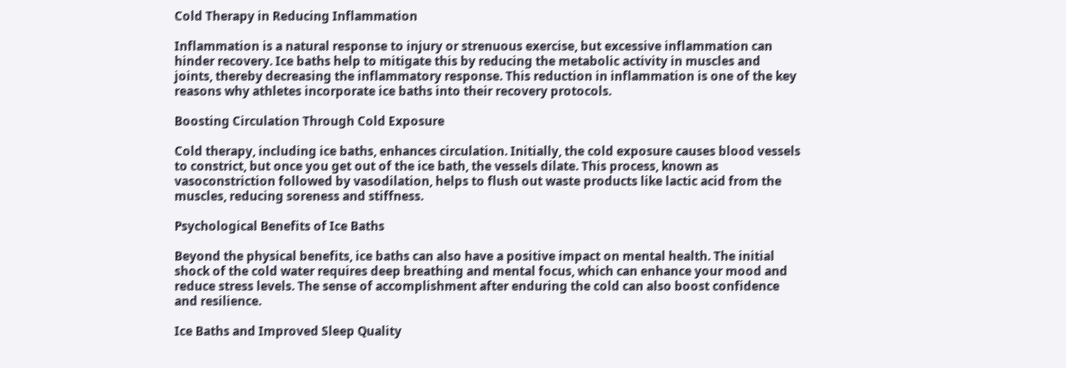Cold Therapy in Reducing Inflammation

Inflammation is a natural response to injury or strenuous exercise, but excessive inflammation can hinder recovery. Ice baths help to mitigate this by reducing the metabolic activity in muscles and joints, thereby decreasing the inflammatory response. This reduction in inflammation is one of the key reasons why athletes incorporate ice baths into their recovery protocols.

Boosting Circulation Through Cold Exposure

Cold therapy, including ice baths, enhances circulation. Initially, the cold exposure causes blood vessels to constrict, but once you get out of the ice bath, the vessels dilate. This process, known as vasoconstriction followed by vasodilation, helps to flush out waste products like lactic acid from the muscles, reducing soreness and stiffness.

Psychological Benefits of Ice Baths

Beyond the physical benefits, ice baths can also have a positive impact on mental health. The initial shock of the cold water requires deep breathing and mental focus, which can enhance your mood and reduce stress levels. The sense of accomplishment after enduring the cold can also boost confidence and resilience.

Ice Baths and Improved Sleep Quality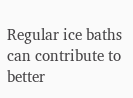Regular ice baths can contribute to better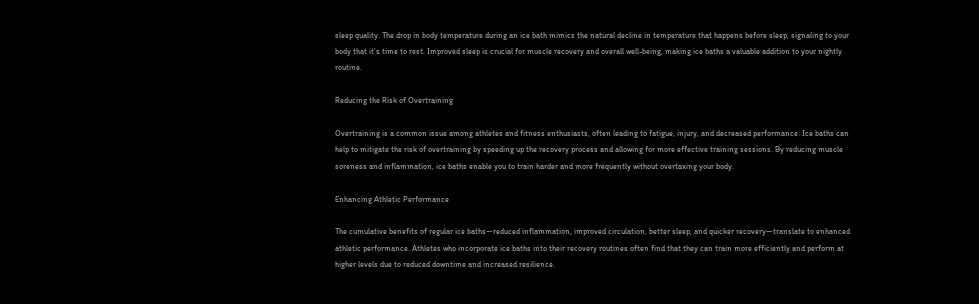sleep quality. The drop in body temperature during an ice bath mimics the natural decline in temperature that happens before sleep, signaling to your body that it’s time to rest. Improved sleep is crucial for muscle recovery and overall well-being, making ice baths a valuable addition to your nightly routine.

Reducing the Risk of Overtraining

Overtraining is a common issue among athletes and fitness enthusiasts, often leading to fatigue, injury, and decreased performance. Ice baths can help to mitigate the risk of overtraining by speeding up the recovery process and allowing for more effective training sessions. By reducing muscle soreness and inflammation, ice baths enable you to train harder and more frequently without overtaxing your body.

Enhancing Athletic Performance

The cumulative benefits of regular ice baths—reduced inflammation, improved circulation, better sleep, and quicker recovery—translate to enhanced athletic performance. Athletes who incorporate ice baths into their recovery routines often find that they can train more efficiently and perform at higher levels due to reduced downtime and increased resilience.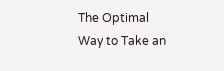The Optimal Way to Take an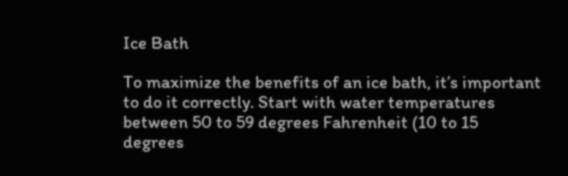Ice Bath

To maximize the benefits of an ice bath, it’s important to do it correctly. Start with water temperatures between 50 to 59 degrees Fahrenheit (10 to 15 degrees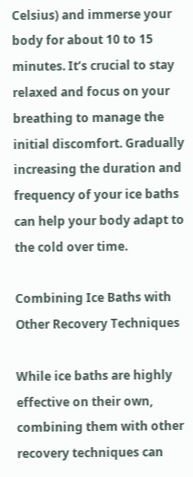Celsius) and immerse your body for about 10 to 15 minutes. It’s crucial to stay relaxed and focus on your breathing to manage the initial discomfort. Gradually increasing the duration and frequency of your ice baths can help your body adapt to the cold over time.

Combining Ice Baths with Other Recovery Techniques

While ice baths are highly effective on their own, combining them with other recovery techniques can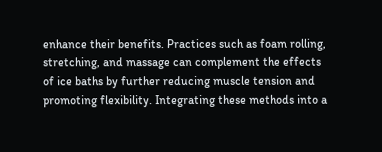enhance their benefits. Practices such as foam rolling, stretching, and massage can complement the effects of ice baths by further reducing muscle tension and promoting flexibility. Integrating these methods into a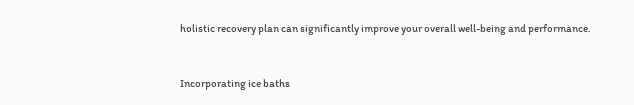holistic recovery plan can significantly improve your overall well-being and performance.


Incorporating ice baths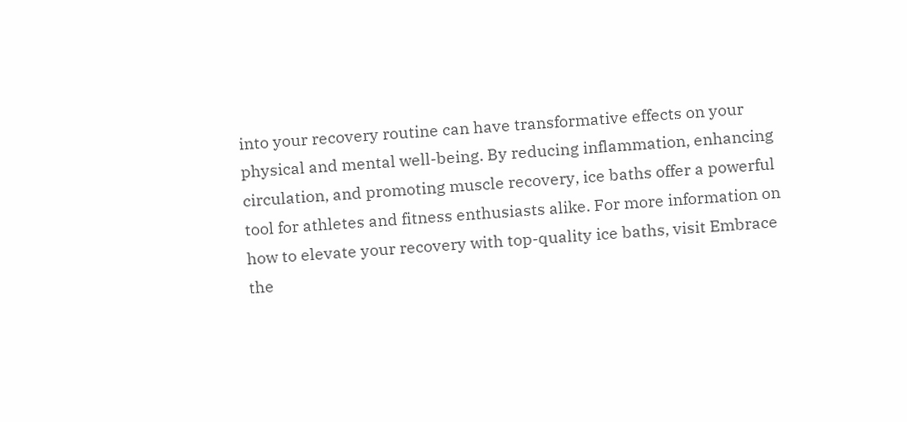into your recovery routine can have transformative effects on your physical and mental well-being. By reducing inflammation, enhancing circulation, and promoting muscle recovery, ice baths offer a powerful tool for athletes and fitness enthusiasts alike. For more information on how to elevate your recovery with top-quality ice baths, visit Embrace the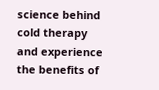science behind cold therapy and experience the benefits of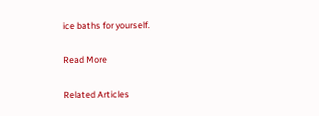ice baths for yourself.

Read More

Related Articles